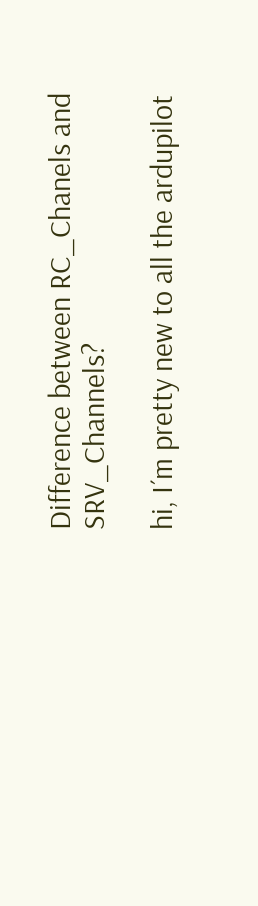Difference between RC_Chanels and SRV_Channels?

hi, I´m pretty new to all the ardupilot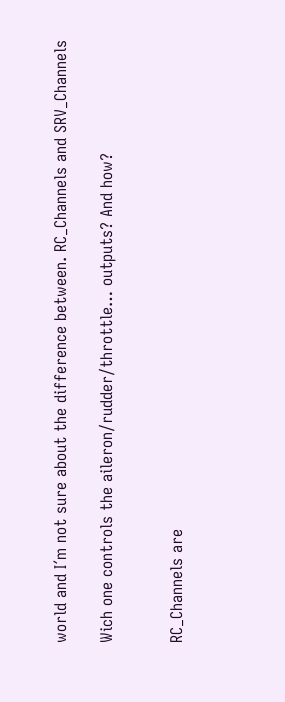world and I´m not sure about the difference between. RC_Channels and SRV_Channels

Wich one controls the aileron/rudder/throttle… outputs? And how?


RC_Channels are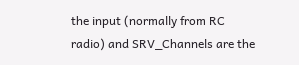the input (normally from RC radio) and SRV_Channels are the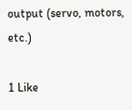output (servo, motors, etc.)

1 Like